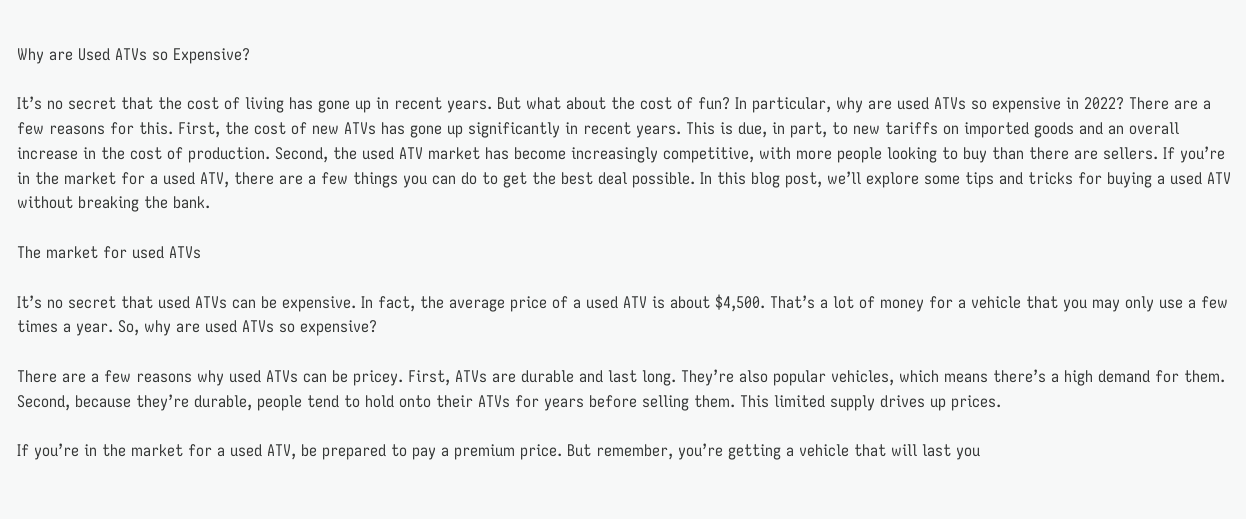Why are Used ATVs so Expensive?

It’s no secret that the cost of living has gone up in recent years. But what about the cost of fun? In particular, why are used ATVs so expensive in 2022? There are a few reasons for this. First, the cost of new ATVs has gone up significantly in recent years. This is due, in part, to new tariffs on imported goods and an overall increase in the cost of production. Second, the used ATV market has become increasingly competitive, with more people looking to buy than there are sellers. If you’re in the market for a used ATV, there are a few things you can do to get the best deal possible. In this blog post, we’ll explore some tips and tricks for buying a used ATV without breaking the bank.

The market for used ATVs

It’s no secret that used ATVs can be expensive. In fact, the average price of a used ATV is about $4,500. That’s a lot of money for a vehicle that you may only use a few times a year. So, why are used ATVs so expensive?

There are a few reasons why used ATVs can be pricey. First, ATVs are durable and last long. They’re also popular vehicles, which means there’s a high demand for them. Second, because they’re durable, people tend to hold onto their ATVs for years before selling them. This limited supply drives up prices.

If you’re in the market for a used ATV, be prepared to pay a premium price. But remember, you’re getting a vehicle that will last you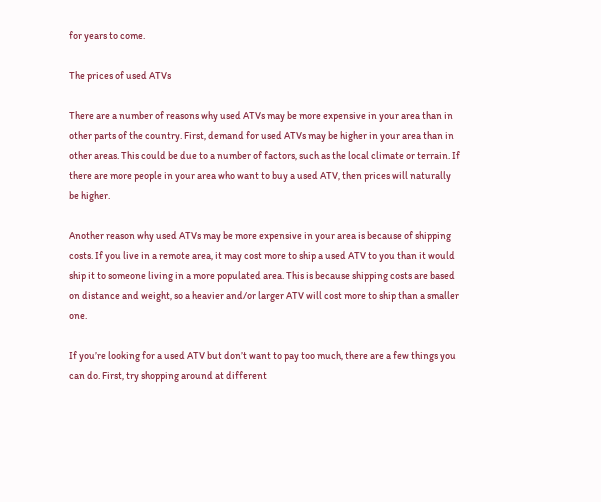for years to come.

The prices of used ATVs

There are a number of reasons why used ATVs may be more expensive in your area than in other parts of the country. First, demand for used ATVs may be higher in your area than in other areas. This could be due to a number of factors, such as the local climate or terrain. If there are more people in your area who want to buy a used ATV, then prices will naturally be higher.

Another reason why used ATVs may be more expensive in your area is because of shipping costs. If you live in a remote area, it may cost more to ship a used ATV to you than it would ship it to someone living in a more populated area. This is because shipping costs are based on distance and weight, so a heavier and/or larger ATV will cost more to ship than a smaller one.

If you’re looking for a used ATV but don’t want to pay too much, there are a few things you can do. First, try shopping around at different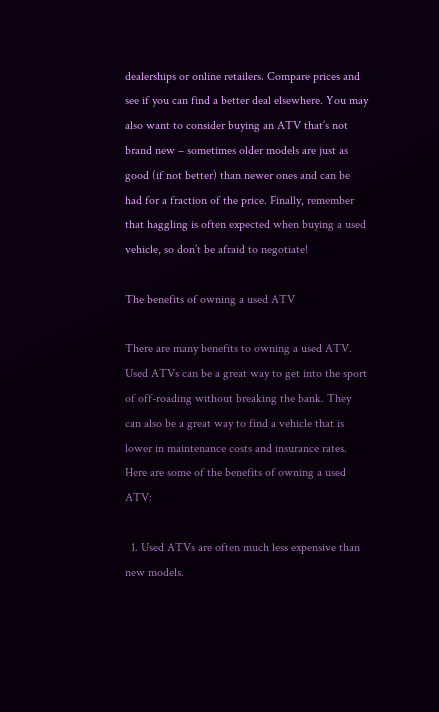dealerships or online retailers. Compare prices and see if you can find a better deal elsewhere. You may also want to consider buying an ATV that’s not brand new – sometimes older models are just as good (if not better) than newer ones and can be had for a fraction of the price. Finally, remember that haggling is often expected when buying a used vehicle, so don’t be afraid to negotiate!

The benefits of owning a used ATV

There are many benefits to owning a used ATV. Used ATVs can be a great way to get into the sport of off-roading without breaking the bank. They can also be a great way to find a vehicle that is lower in maintenance costs and insurance rates. Here are some of the benefits of owning a used ATV:

  1. Used ATVs are often much less expensive than new models.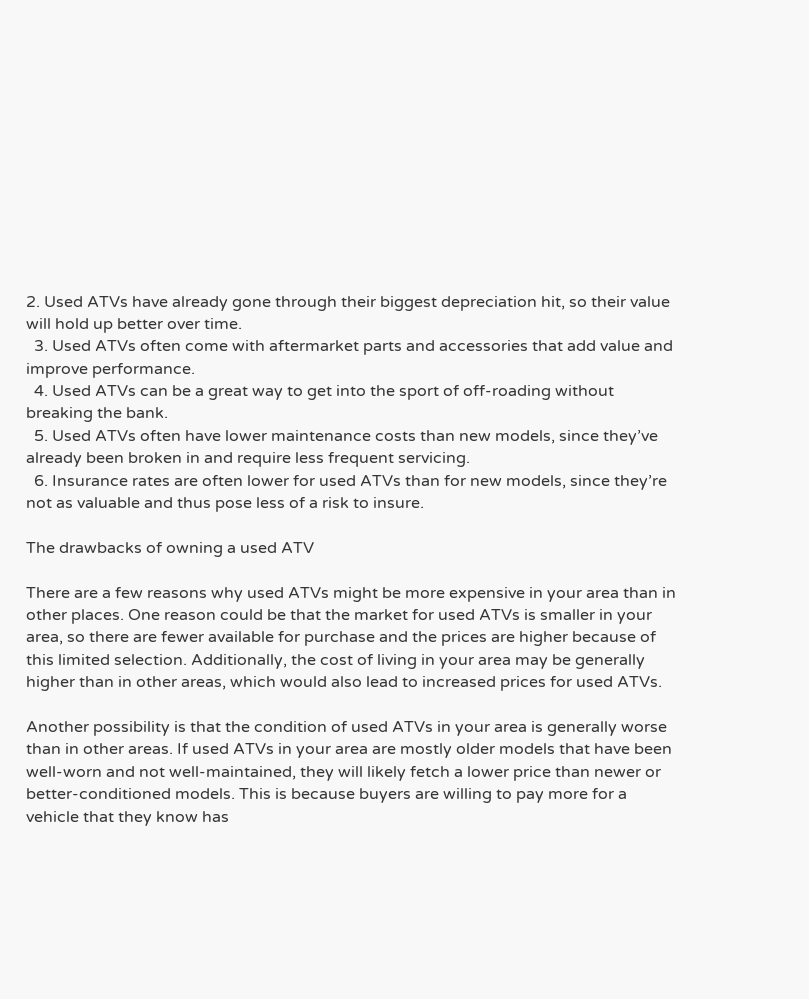2. Used ATVs have already gone through their biggest depreciation hit, so their value will hold up better over time.
  3. Used ATVs often come with aftermarket parts and accessories that add value and improve performance.
  4. Used ATVs can be a great way to get into the sport of off-roading without breaking the bank.
  5. Used ATVs often have lower maintenance costs than new models, since they’ve already been broken in and require less frequent servicing.
  6. Insurance rates are often lower for used ATVs than for new models, since they’re not as valuable and thus pose less of a risk to insure.

The drawbacks of owning a used ATV

There are a few reasons why used ATVs might be more expensive in your area than in other places. One reason could be that the market for used ATVs is smaller in your area, so there are fewer available for purchase and the prices are higher because of this limited selection. Additionally, the cost of living in your area may be generally higher than in other areas, which would also lead to increased prices for used ATVs.

Another possibility is that the condition of used ATVs in your area is generally worse than in other areas. If used ATVs in your area are mostly older models that have been well-worn and not well-maintained, they will likely fetch a lower price than newer or better-conditioned models. This is because buyers are willing to pay more for a vehicle that they know has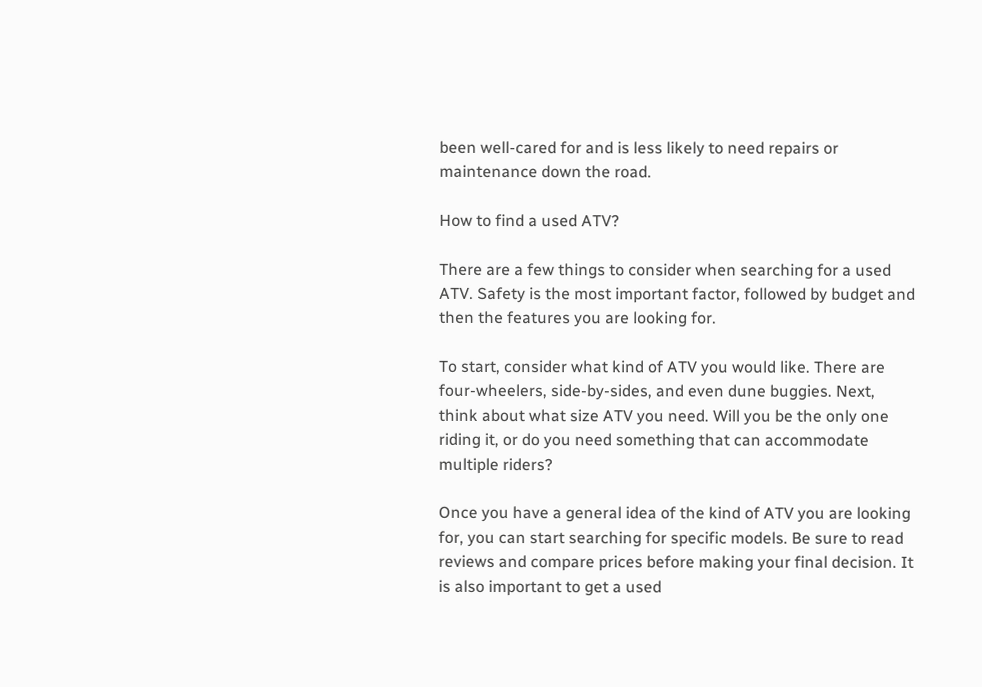been well-cared for and is less likely to need repairs or maintenance down the road.

How to find a used ATV?

There are a few things to consider when searching for a used ATV. Safety is the most important factor, followed by budget and then the features you are looking for.

To start, consider what kind of ATV you would like. There are four-wheelers, side-by-sides, and even dune buggies. Next, think about what size ATV you need. Will you be the only one riding it, or do you need something that can accommodate multiple riders?

Once you have a general idea of the kind of ATV you are looking for, you can start searching for specific models. Be sure to read reviews and compare prices before making your final decision. It is also important to get a used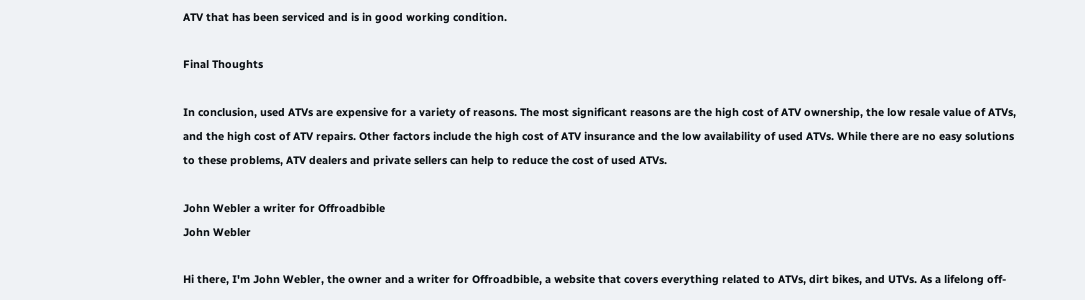ATV that has been serviced and is in good working condition.

Final Thoughts

In conclusion, used ATVs are expensive for a variety of reasons. The most significant reasons are the high cost of ATV ownership, the low resale value of ATVs, and the high cost of ATV repairs. Other factors include the high cost of ATV insurance and the low availability of used ATVs. While there are no easy solutions to these problems, ATV dealers and private sellers can help to reduce the cost of used ATVs.

John Webler a writer for Offroadbible
John Webler

Hi there, I'm John Webler, the owner and a writer for Offroadbible, a website that covers everything related to ATVs, dirt bikes, and UTVs. As a lifelong off-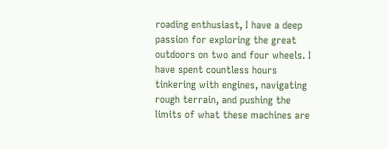roading enthusiast, I have a deep passion for exploring the great outdoors on two and four wheels. I have spent countless hours tinkering with engines, navigating rough terrain, and pushing the limits of what these machines are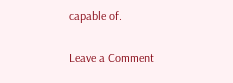capable of.

Leave a Comment